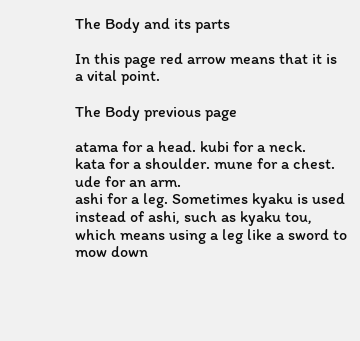The Body and its parts

In this page red arrow means that it is a vital point.

The Body previous page

atama for a head. kubi for a neck.
kata for a shoulder. mune for a chest.
ude for an arm.
ashi for a leg. Sometimes kyaku is used instead of ashi, such as kyaku tou, which means using a leg like a sword to mow down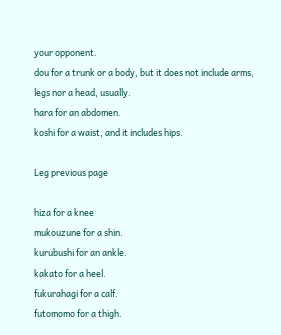your opponent.
dou for a trunk or a body, but it does not include arms, legs nor a head, usually.
hara for an abdomen.
koshi for a waist, and it includes hips.

Leg previous page

hiza for a knee
mukouzune for a shin.
kurubushi for an ankle.
kakato for a heel.
fukurahagi for a calf.
futomomo for a thigh.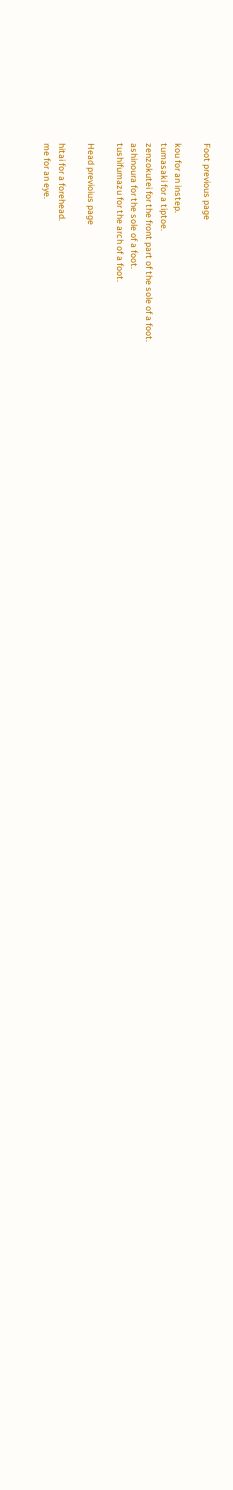Foot previous page

kou for an instep.
tumasaki for a tiptoe.
zenzokutei for the front part of the sole of a foot.
ashinoura for the sole of a foot.
tushifumazu for the arch of a foot.

Head previoius page

hitai for a forehead.
me for an eye.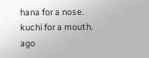hana for a nose.
kuchi for a mouth.
ago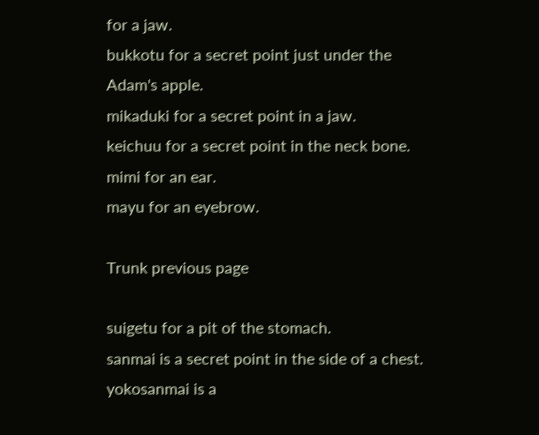for a jaw.
bukkotu for a secret point just under the Adam's apple.
mikaduki for a secret point in a jaw.
keichuu for a secret point in the neck bone.
mimi for an ear.
mayu for an eyebrow.

Trunk previous page

suigetu for a pit of the stomach.
sanmai is a secret point in the side of a chest.
yokosanmai is a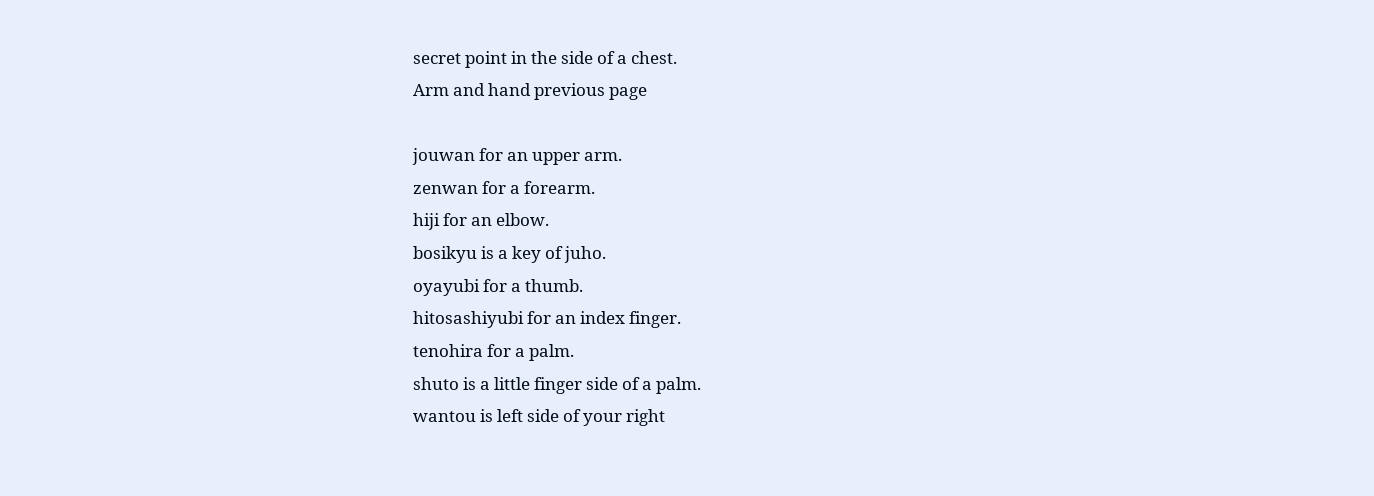secret point in the side of a chest.
Arm and hand previous page

jouwan for an upper arm.
zenwan for a forearm.
hiji for an elbow.
bosikyu is a key of juho.
oyayubi for a thumb.
hitosashiyubi for an index finger.
tenohira for a palm.
shuto is a little finger side of a palm.
wantou is left side of your right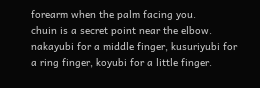forearm when the palm facing you.
chuin is a secret point near the elbow.
nakayubi for a middle finger, kusuriyubi for a ring finger, koyubi for a little finger.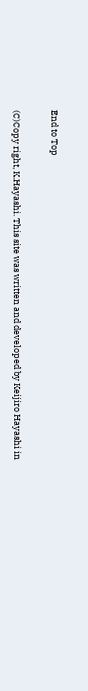End to Top

(C)Copy right, K.Hayashi. This site was written and developed by Keijiro Hayashi in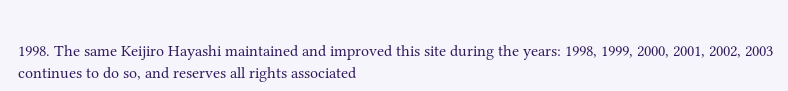1998. The same Keijiro Hayashi maintained and improved this site during the years: 1998, 1999, 2000, 2001, 2002, 2003 continues to do so, and reserves all rights associated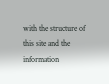with the structure of this site and the information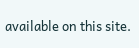available on this site.